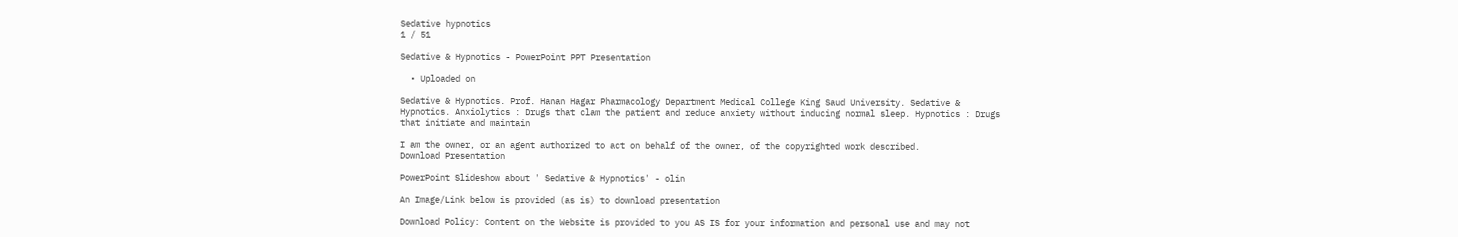Sedative hypnotics
1 / 51

Sedative & Hypnotics - PowerPoint PPT Presentation

  • Uploaded on

Sedative & Hypnotics. Prof. Hanan Hagar Pharmacology Department Medical College King Saud University. Sedative & Hypnotics. Anxiolytics : Drugs that clam the patient and reduce anxiety without inducing normal sleep. Hypnotics : Drugs that initiate and maintain

I am the owner, or an agent authorized to act on behalf of the owner, of the copyrighted work described.
Download Presentation

PowerPoint Slideshow about ' Sedative & Hypnotics' - olin

An Image/Link below is provided (as is) to download presentation

Download Policy: Content on the Website is provided to you AS IS for your information and personal use and may not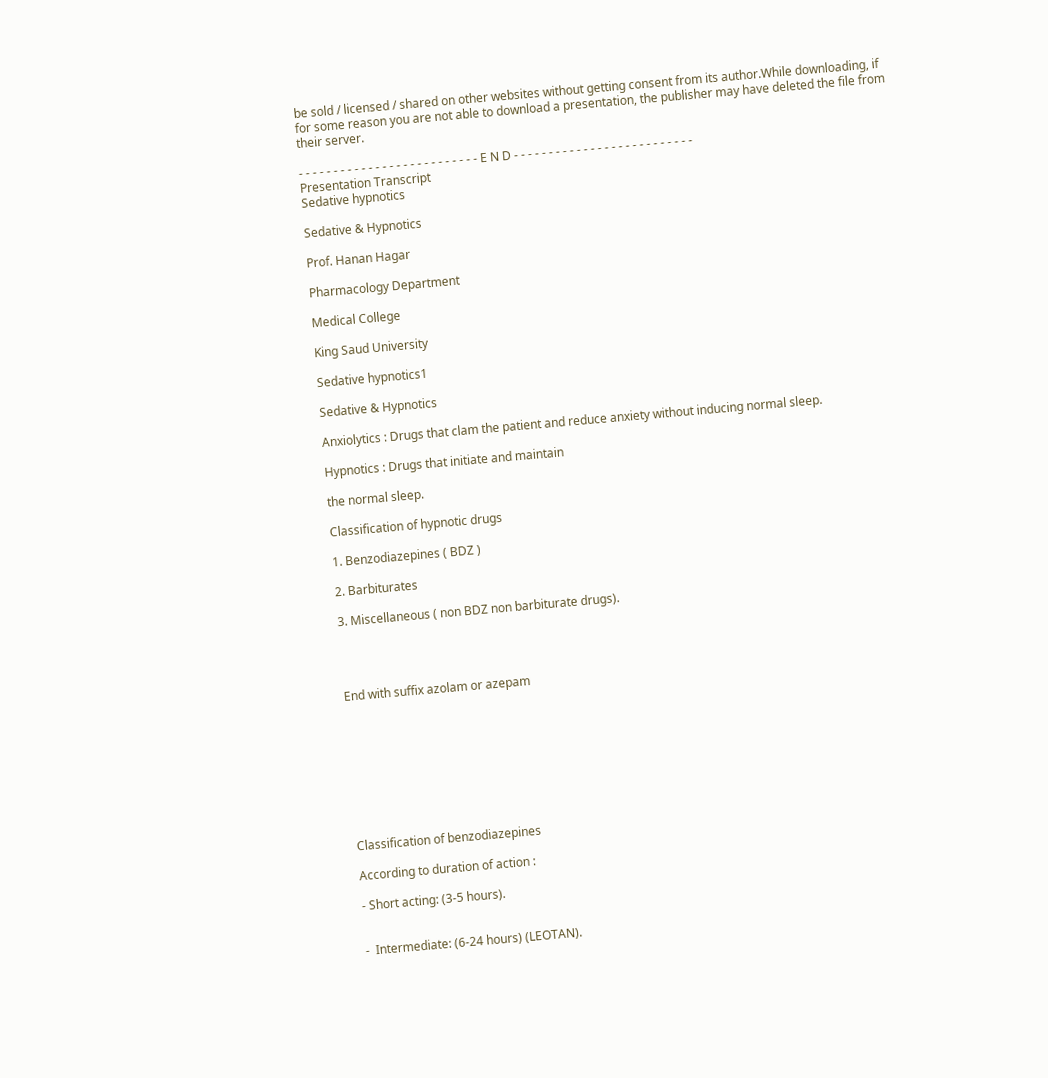be sold / licensed / shared on other websites without getting consent from its author.While downloading, if for some reason you are not able to download a presentation, the publisher may have deleted the file from their server.

- - - - - - - - - - - - - - - - - - - - - - - - - - E N D - - - - - - - - - - - - - - - - - - - - - - - - - -
Presentation Transcript
Sedative hypnotics

Sedative & Hypnotics

Prof. Hanan Hagar

Pharmacology Department

Medical College

King Saud University

Sedative hypnotics1

Sedative & Hypnotics

Anxiolytics : Drugs that clam the patient and reduce anxiety without inducing normal sleep.

Hypnotics : Drugs that initiate and maintain

the normal sleep.

Classification of hypnotic drugs

1. Benzodiazepines ( BDZ )

2. Barbiturates

3. Miscellaneous ( non BDZ non barbiturate drugs).




End with suffix azolam or azepam









Classification of benzodiazepines

According to duration of action :

- Short acting: (3-5 hours).


-  Intermediate: (6-24 hours) (LEOTAN).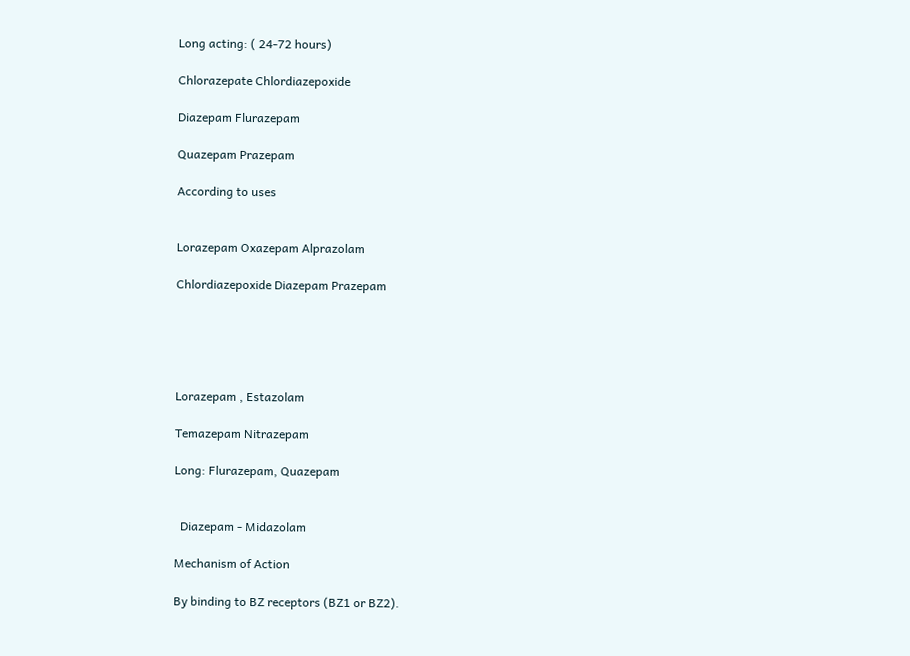Long acting: ( 24-72 hours)

Chlorazepate Chlordiazepoxide

Diazepam Flurazepam

Quazepam Prazepam

According to uses


Lorazepam Oxazepam Alprazolam

Chlordiazepoxide Diazepam Prazepam





Lorazepam , Estazolam

Temazepam Nitrazepam

Long: Flurazepam, Quazepam


  Diazepam - Midazolam

Mechanism of Action

By binding to BZ receptors (BZ1 or BZ2).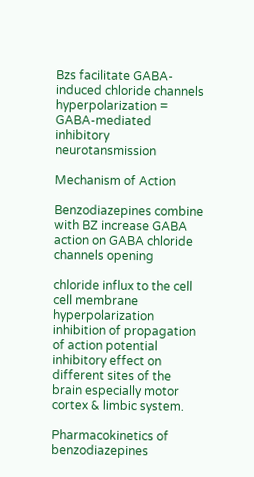Bzs facilitate GABA-induced chloride channels hyperpolarization = GABA-mediated inhibitory neurotansmission

Mechanism of Action

Benzodiazepines combine with BZ increase GABA action on GABA chloride channels opening

chloride influx to the cell cell membrane hyperpolarization inhibition of propagation of action potential inhibitory effect on different sites of the brain especially motor cortex & limbic system.

Pharmacokinetics of benzodiazepines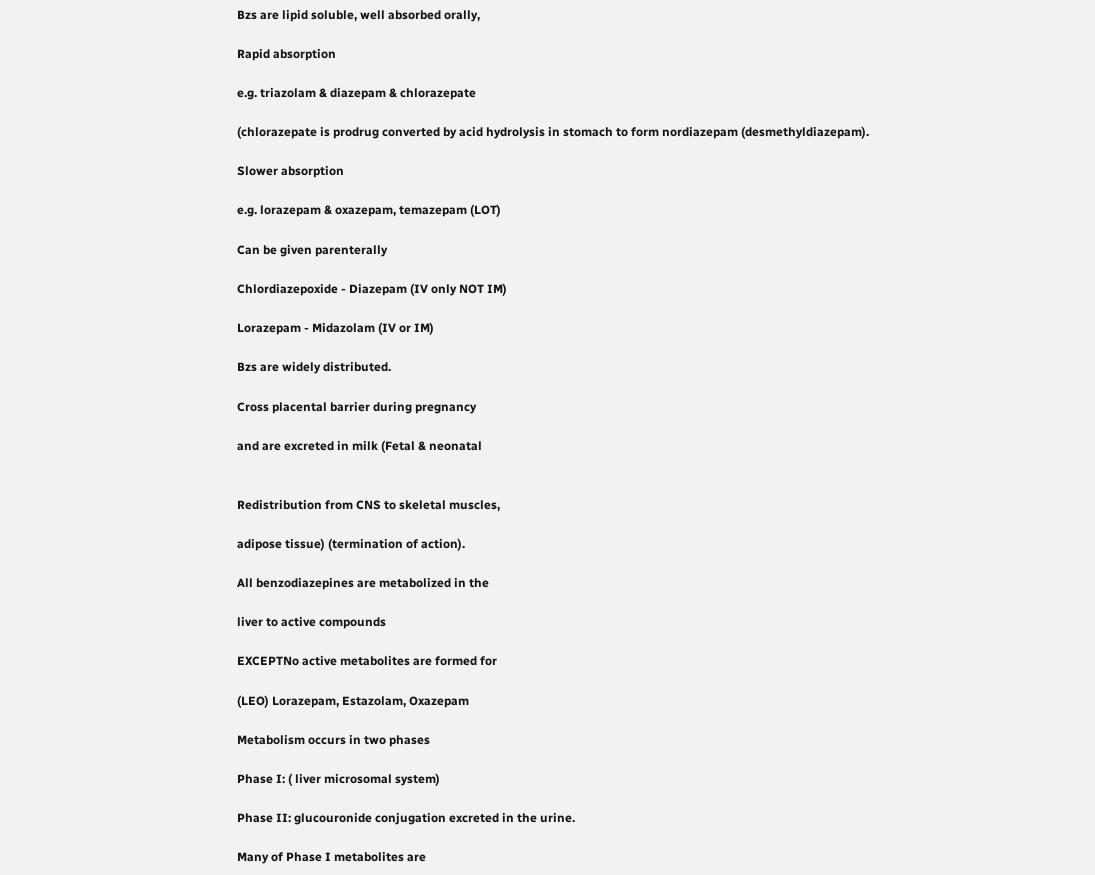Bzs are lipid soluble, well absorbed orally,

Rapid absorption

e.g. triazolam & diazepam & chlorazepate

(chlorazepate is prodrug converted by acid hydrolysis in stomach to form nordiazepam (desmethyldiazepam).

Slower absorption

e.g. lorazepam & oxazepam, temazepam (LOT)

Can be given parenterally

Chlordiazepoxide - Diazepam (IV only NOT IM)

Lorazepam - Midazolam (IV or IM)

Bzs are widely distributed.

Cross placental barrier during pregnancy

and are excreted in milk (Fetal & neonatal


Redistribution from CNS to skeletal muscles,

adipose tissue) (termination of action).

All benzodiazepines are metabolized in the

liver to active compounds

EXCEPTNo active metabolites are formed for

(LEO) Lorazepam, Estazolam, Oxazepam

Metabolism occurs in two phases

Phase I: ( liver microsomal system)

Phase II: glucouronide conjugation excreted in the urine.

Many of Phase I metabolites are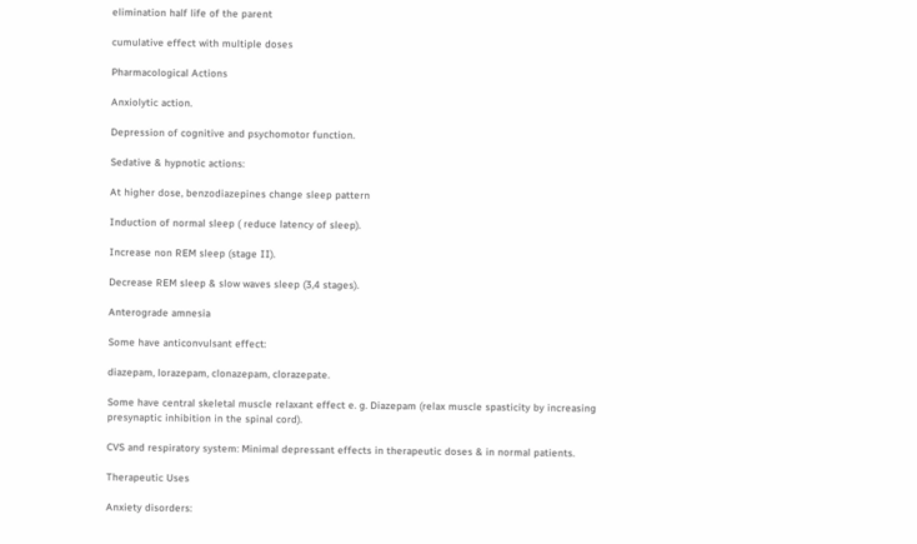elimination half life of the parent

cumulative effect with multiple doses

Pharmacological Actions

Anxiolytic action.

Depression of cognitive and psychomotor function.

Sedative & hypnotic actions:

At higher dose, benzodiazepines change sleep pattern

Induction of normal sleep ( reduce latency of sleep).

Increase non REM sleep (stage II).

Decrease REM sleep & slow waves sleep (3,4 stages).

Anterograde amnesia

Some have anticonvulsant effect:

diazepam, lorazepam, clonazepam, clorazepate.

Some have central skeletal muscle relaxant effect e. g. Diazepam (relax muscle spasticity by increasing presynaptic inhibition in the spinal cord).

CVS and respiratory system: Minimal depressant effects in therapeutic doses & in normal patients.

Therapeutic Uses

Anxiety disorders: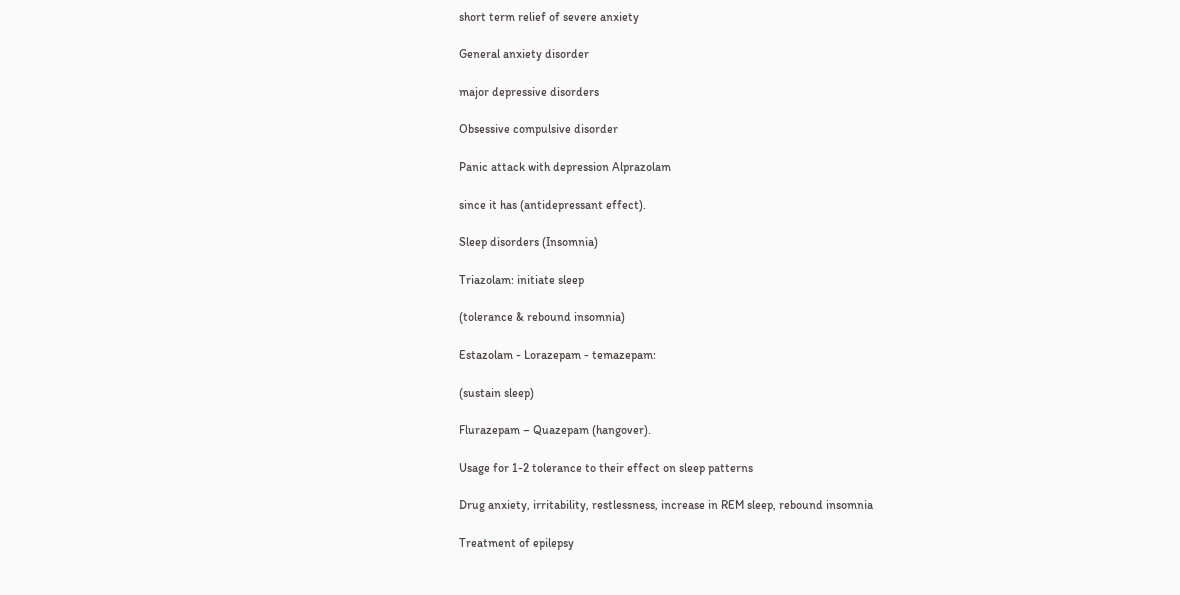short term relief of severe anxiety

General anxiety disorder

major depressive disorders

Obsessive compulsive disorder

Panic attack with depression Alprazolam

since it has (antidepressant effect).

Sleep disorders (Insomnia)

Triazolam: initiate sleep

(tolerance & rebound insomnia)

Estazolam - Lorazepam - temazepam:

(sustain sleep)

Flurazepam – Quazepam (hangover).

Usage for 1-2 tolerance to their effect on sleep patterns

Drug anxiety, irritability, restlessness, increase in REM sleep, rebound insomnia

Treatment of epilepsy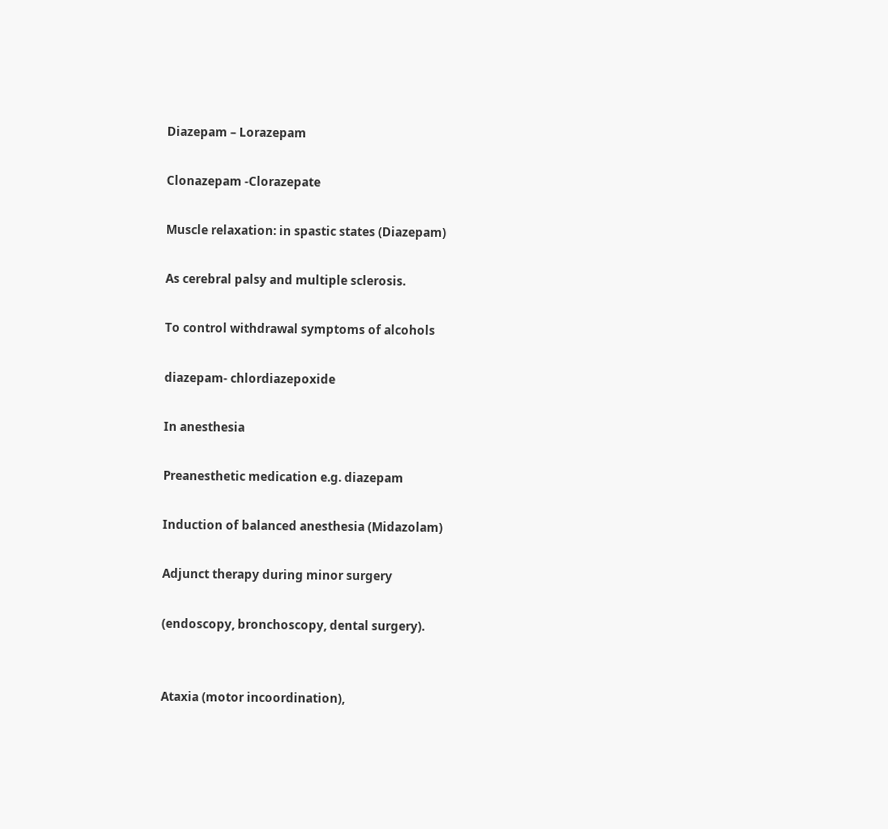Diazepam – Lorazepam

Clonazepam -Clorazepate

Muscle relaxation: in spastic states (Diazepam)

As cerebral palsy and multiple sclerosis.

To control withdrawal symptoms of alcohols

diazepam- chlordiazepoxide

In anesthesia

Preanesthetic medication e.g. diazepam

Induction of balanced anesthesia (Midazolam)

Adjunct therapy during minor surgery

(endoscopy, bronchoscopy, dental surgery).


Ataxia (motor incoordination),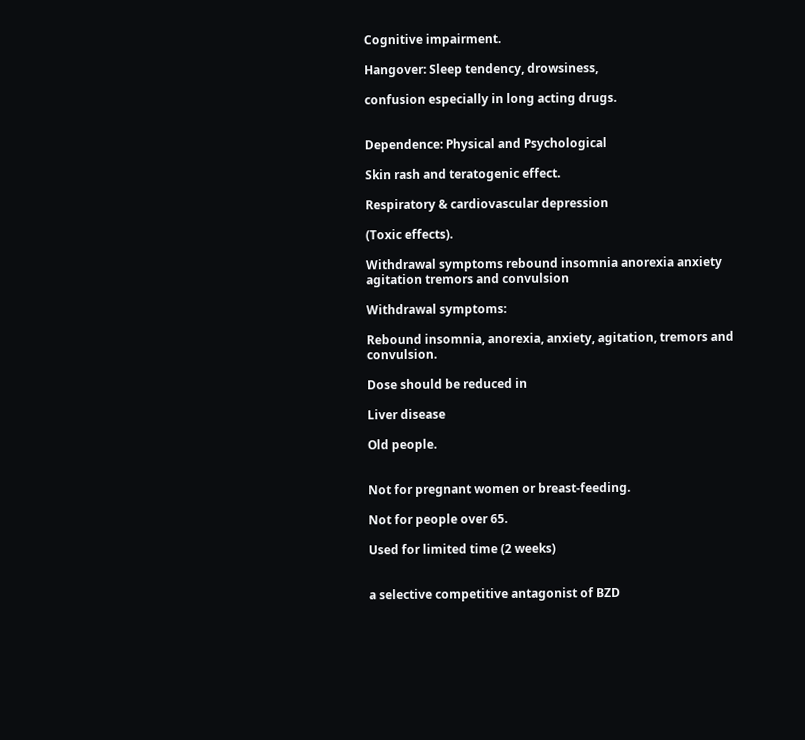Cognitive impairment.

Hangover: Sleep tendency, drowsiness,

confusion especially in long acting drugs.


Dependence: Physical and Psychological

Skin rash and teratogenic effect.

Respiratory & cardiovascular depression

(Toxic effects).

Withdrawal symptoms rebound insomnia anorexia anxiety agitation tremors and convulsion

Withdrawal symptoms:

Rebound insomnia, anorexia, anxiety, agitation, tremors and convulsion.

Dose should be reduced in

Liver disease

Old people.


Not for pregnant women or breast-feeding.

Not for people over 65.

Used for limited time (2 weeks)


a selective competitive antagonist of BZD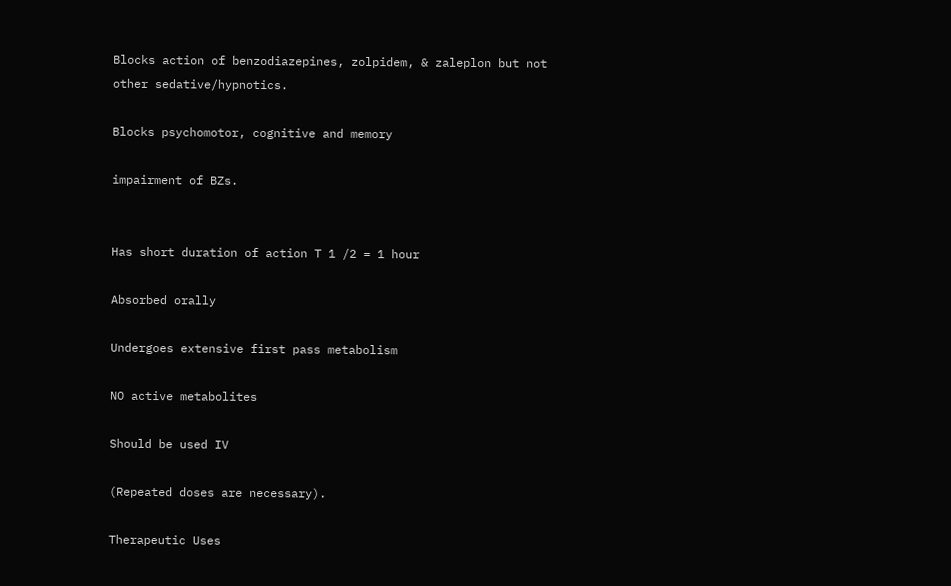Blocks action of benzodiazepines, zolpidem, & zaleplon but not other sedative/hypnotics.

Blocks psychomotor, cognitive and memory

impairment of BZs.


Has short duration of action T 1 /2 = 1 hour

Absorbed orally

Undergoes extensive first pass metabolism

NO active metabolites

Should be used IV

(Repeated doses are necessary).

Therapeutic Uses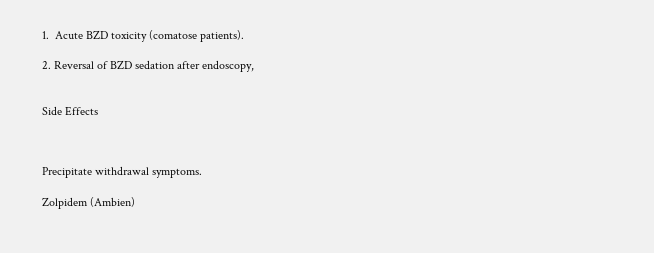1.  Acute BZD toxicity (comatose patients).

2. Reversal of BZD sedation after endoscopy,


Side Effects



Precipitate withdrawal symptoms.

Zolpidem (Ambien)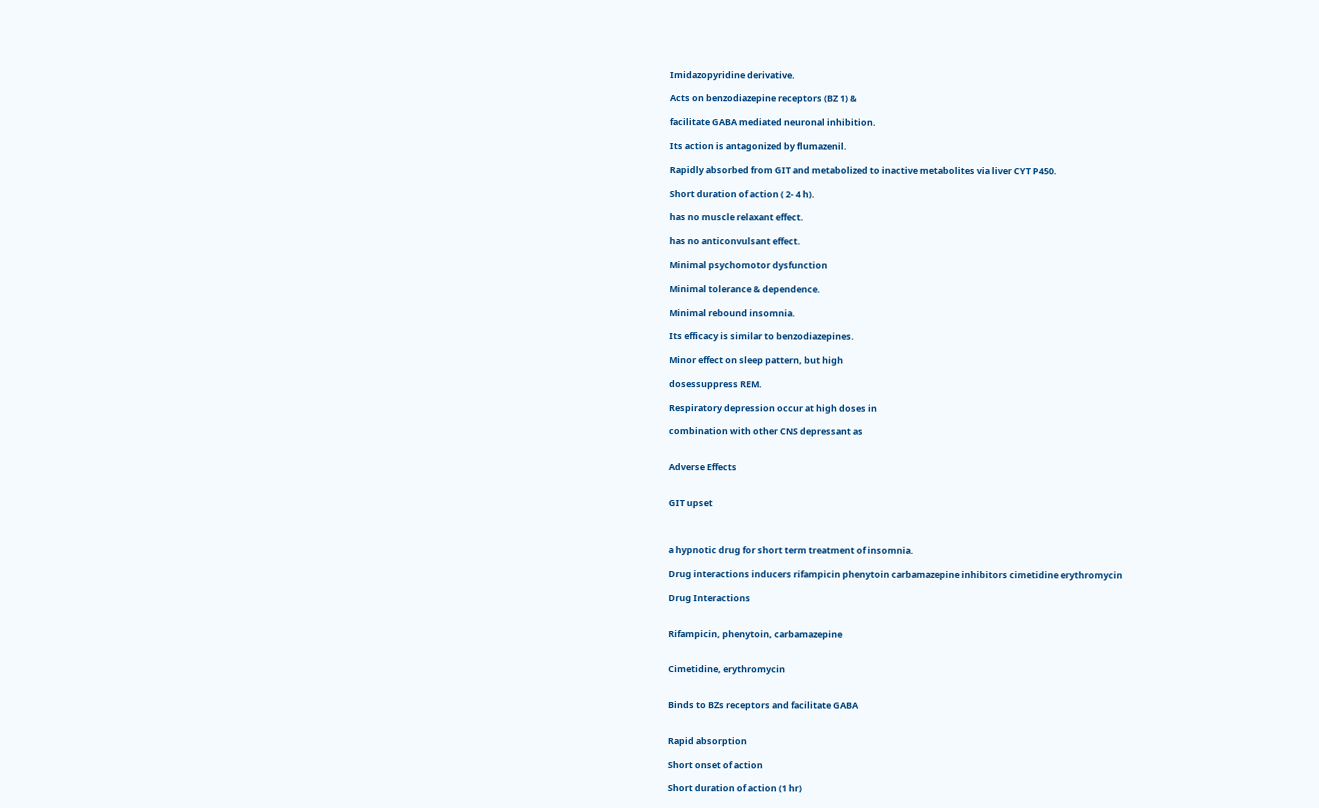Imidazopyridine derivative.

Acts on benzodiazepine receptors (BZ 1) &

facilitate GABA mediated neuronal inhibition.

Its action is antagonized by flumazenil.

Rapidly absorbed from GIT and metabolized to inactive metabolites via liver CYT P450.

Short duration of action ( 2- 4 h).

has no muscle relaxant effect.

has no anticonvulsant effect.

Minimal psychomotor dysfunction

Minimal tolerance & dependence.

Minimal rebound insomnia.

Its efficacy is similar to benzodiazepines.

Minor effect on sleep pattern, but high

dosessuppress REM.

Respiratory depression occur at high doses in

combination with other CNS depressant as


Adverse Effects


GIT upset



a hypnotic drug for short term treatment of insomnia.

Drug interactions inducers rifampicin phenytoin carbamazepine inhibitors cimetidine erythromycin

Drug Interactions


Rifampicin, phenytoin, carbamazepine


Cimetidine, erythromycin


Binds to BZs receptors and facilitate GABA


Rapid absorption

Short onset of action

Short duration of action (1 hr)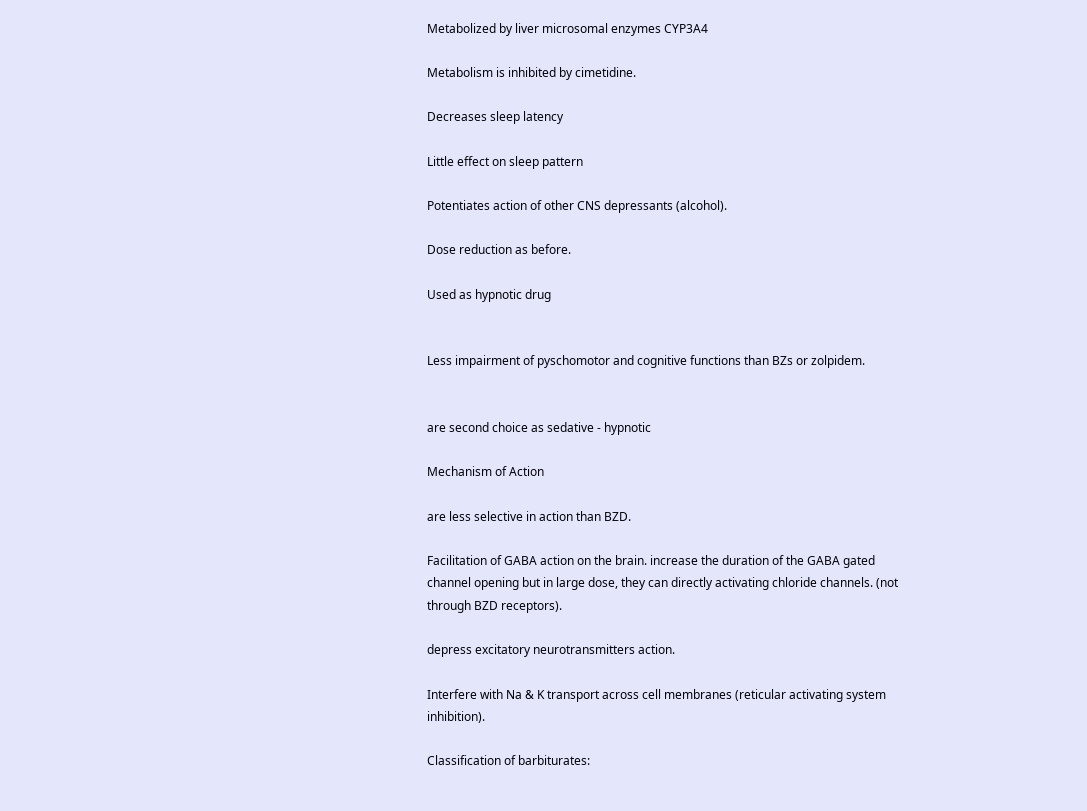Metabolized by liver microsomal enzymes CYP3A4

Metabolism is inhibited by cimetidine.

Decreases sleep latency

Little effect on sleep pattern

Potentiates action of other CNS depressants (alcohol).

Dose reduction as before.

Used as hypnotic drug


Less impairment of pyschomotor and cognitive functions than BZs or zolpidem.


are second choice as sedative - hypnotic

Mechanism of Action

are less selective in action than BZD.

Facilitation of GABA action on the brain. increase the duration of the GABA gated channel opening but in large dose, they can directly activating chloride channels. (not through BZD receptors).

depress excitatory neurotransmitters action.

Interfere with Na & K transport across cell membranes (reticular activating system inhibition).

Classification of barbiturates: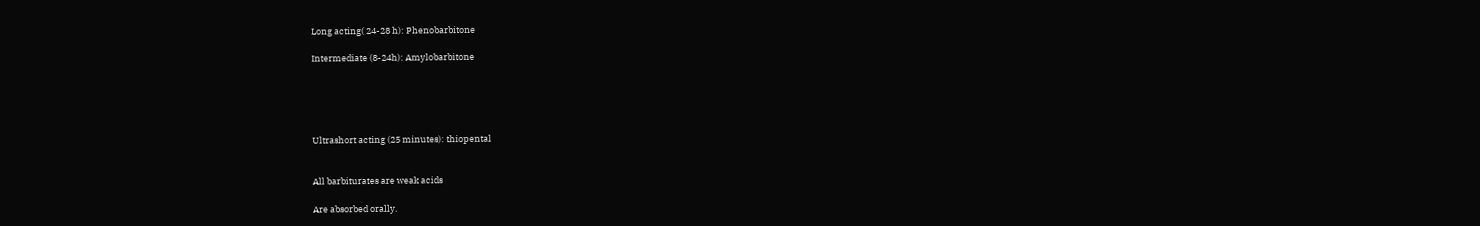Long acting( 24-28 h): Phenobarbitone

Intermediate (8-24h): Amylobarbitone





Ultrashort acting (25 minutes): thiopental


All barbiturates are weak acids

Are absorbed orally.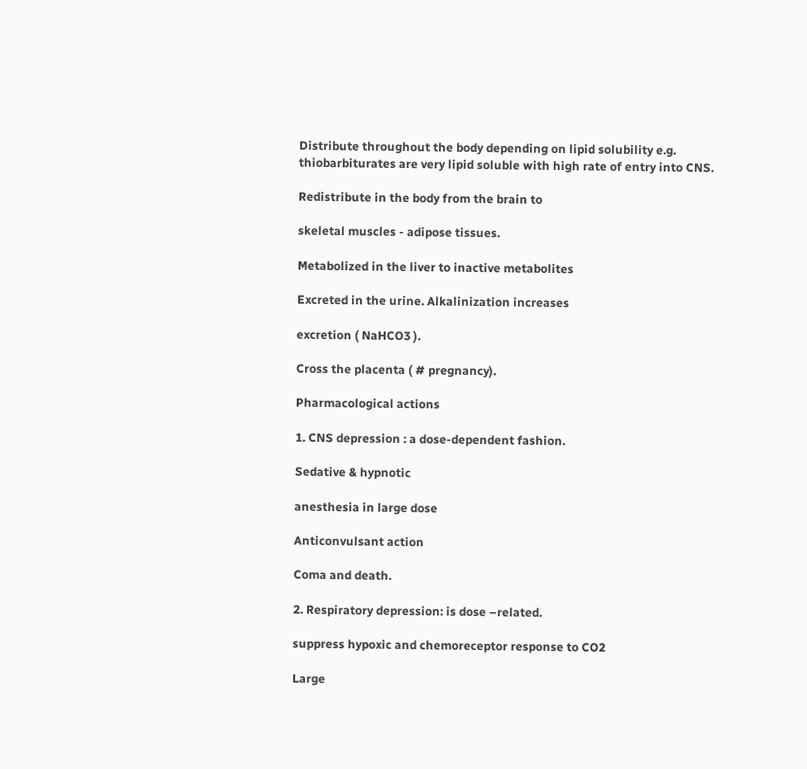Distribute throughout the body depending on lipid solubility e.g. thiobarbiturates are very lipid soluble with high rate of entry into CNS.

Redistribute in the body from the brain to

skeletal muscles - adipose tissues.

Metabolized in the liver to inactive metabolites

Excreted in the urine. Alkalinization increases

excretion ( NaHCO3 ).

Cross the placenta ( # pregnancy).

Pharmacological actions

1. CNS depression : a dose-dependent fashion.

Sedative & hypnotic

anesthesia in large dose

Anticonvulsant action

Coma and death.

2. Respiratory depression: is dose –related.

suppress hypoxic and chemoreceptor response to CO2

Large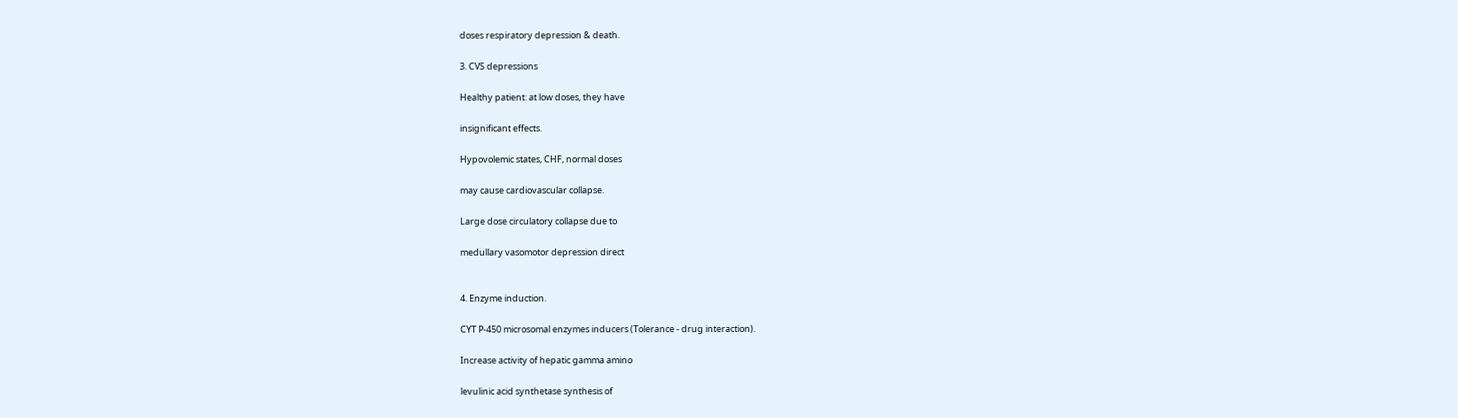doses respiratory depression & death.

3. CVS depressions

Healthy patient: at low doses, they have

insignificant effects.

Hypovolemic states, CHF, normal doses

may cause cardiovascular collapse.

Large dose circulatory collapse due to

medullary vasomotor depression direct


4. Enzyme induction.

CYT P-450 microsomal enzymes inducers (Tolerance - drug interaction).

Increase activity of hepatic gamma amino

levulinic acid synthetase synthesis of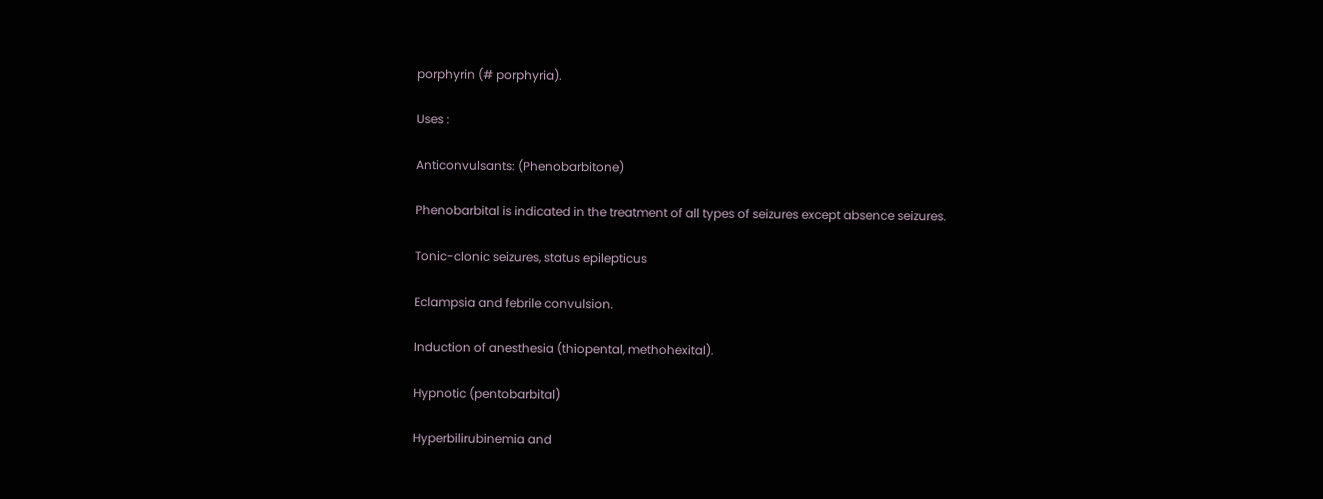porphyrin (# porphyria).

Uses :

Anticonvulsants: (Phenobarbitone)

Phenobarbital is indicated in the treatment of all types of seizures except absence seizures.

Tonic-clonic seizures, status epilepticus

Eclampsia and febrile convulsion.

Induction of anesthesia (thiopental, methohexital).

Hypnotic (pentobarbital)

Hyperbilirubinemia and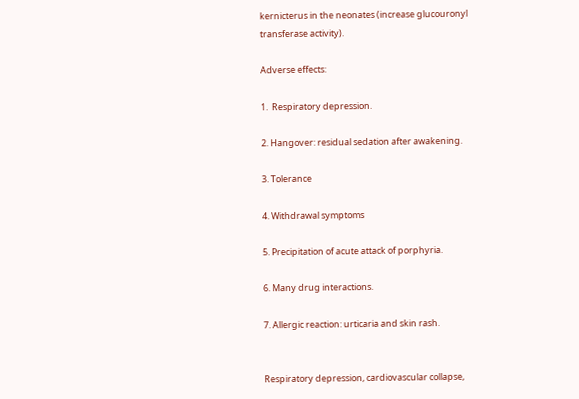kernicterus in the neonates (increase glucouronyl transferase activity).

Adverse effects:

1.  Respiratory depression.

2. Hangover: residual sedation after awakening.

3. Tolerance

4. Withdrawal symptoms

5. Precipitation of acute attack of porphyria.

6. Many drug interactions.

7. Allergic reaction: urticaria and skin rash.


Respiratory depression, cardiovascular collapse,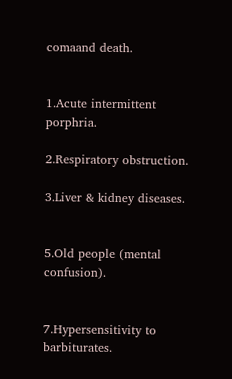comaand death.


1.Acute intermittent porphria.

2.Respiratory obstruction.

3.Liver & kidney diseases.


5.Old people (mental confusion).


7.Hypersensitivity to barbiturates.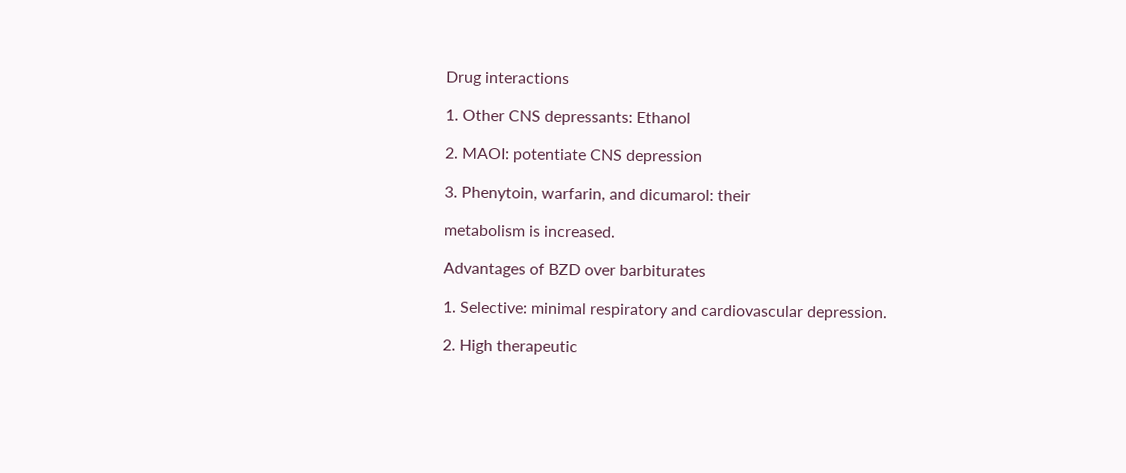Drug interactions

1. Other CNS depressants: Ethanol

2. MAOI: potentiate CNS depression

3. Phenytoin, warfarin, and dicumarol: their

metabolism is increased.

Advantages of BZD over barbiturates

1. Selective: minimal respiratory and cardiovascular depression.

2. High therapeutic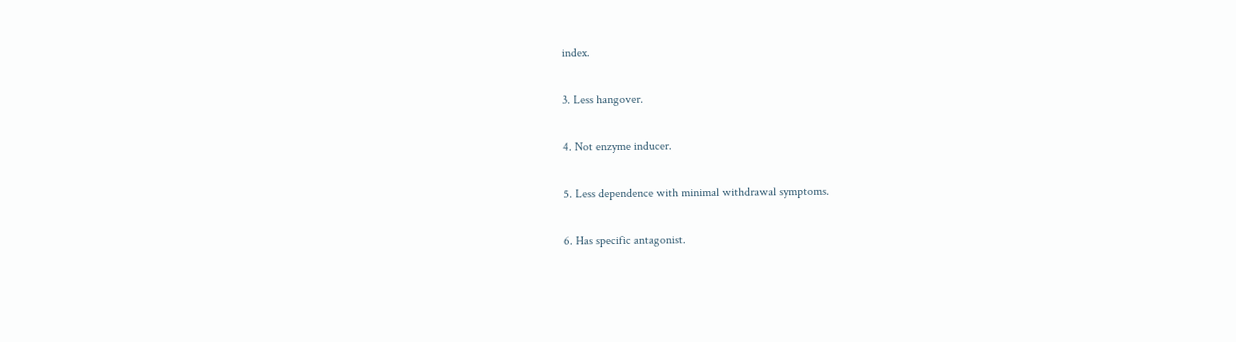index.

3. Less hangover.

4. Not enzyme inducer.

5. Less dependence with minimal withdrawal symptoms.

6. Has specific antagonist.